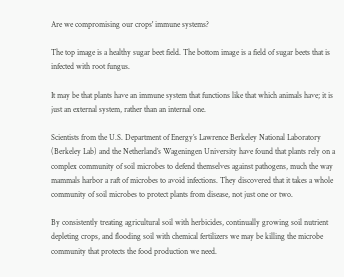Are we compromising our crops' immune systems?

The top image is a healthy sugar beet field. The bottom image is a field of sugar beets that is infected with root fungus.

It may be that plants have an immune system that functions like that which animals have; it is just an external system, rather than an internal one.

Scientists from the U.S. Department of Energy’s Lawrence Berkeley National Laboratory (Berkeley Lab) and the Netherland’s Wageningen University have found that plants rely on a complex community of soil microbes to defend themselves against pathogens, much the way mammals harbor a raft of microbes to avoid infections. They discovered that it takes a whole community of soil microbes to protect plants from disease, not just one or two.

By consistently treating agricultural soil with herbicides, continually growing soil nutrient depleting crops, and flooding soil with chemical fertilizers we may be killing the microbe community that protects the food production we need.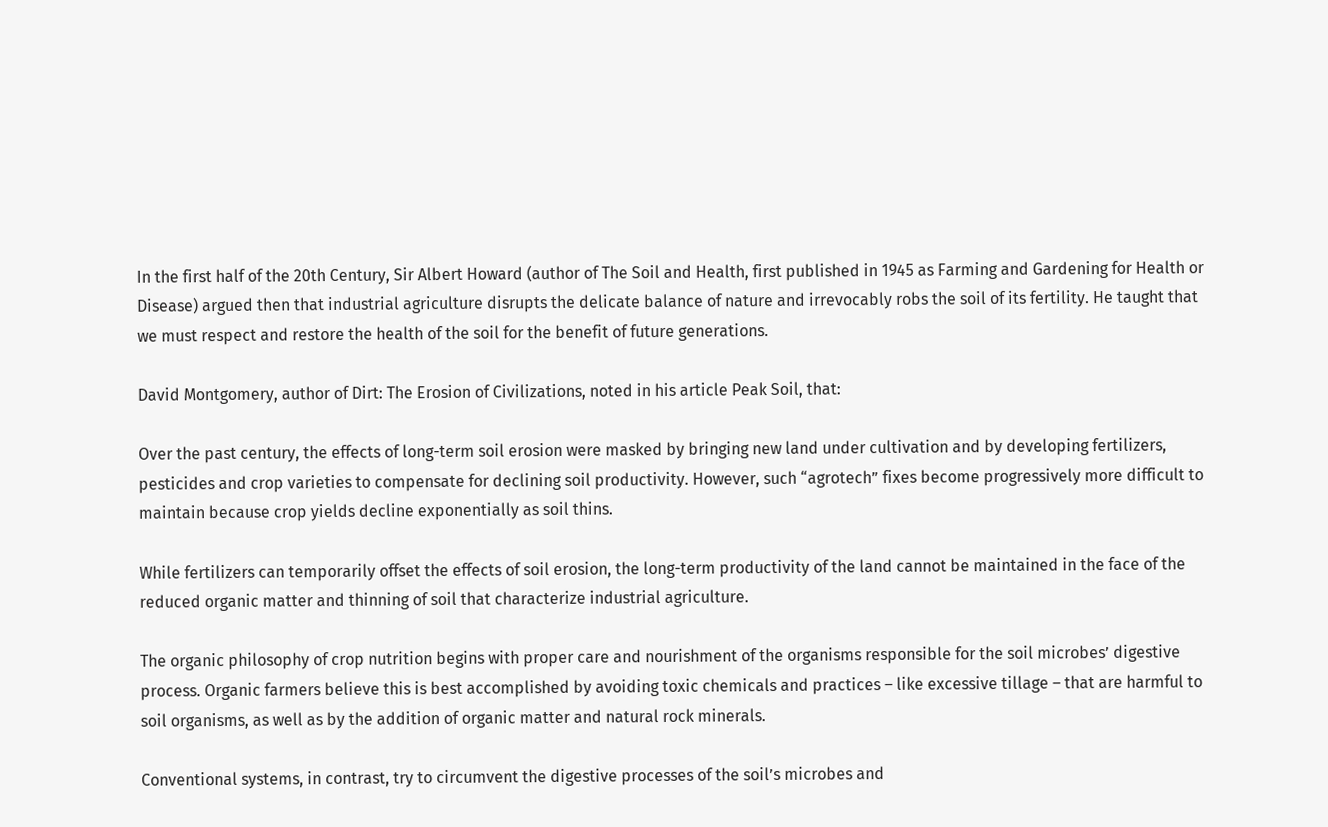In the first half of the 20th Century, Sir Albert Howard (author of The Soil and Health, first published in 1945 as Farming and Gardening for Health or Disease) argued then that industrial agriculture disrupts the delicate balance of nature and irrevocably robs the soil of its fertility. He taught that we must respect and restore the health of the soil for the benefit of future generations.

David Montgomery, author of Dirt: The Erosion of Civilizations, noted in his article Peak Soil, that:

Over the past century, the effects of long-term soil erosion were masked by bringing new land under cultivation and by developing fertilizers, pesticides and crop varieties to compensate for declining soil productivity. However, such “agrotech” fixes become progressively more difficult to maintain because crop yields decline exponentially as soil thins.

While fertilizers can temporarily offset the effects of soil erosion, the long-term productivity of the land cannot be maintained in the face of the reduced organic matter and thinning of soil that characterize industrial agriculture.

The organic philosophy of crop nutrition begins with proper care and nourishment of the organisms responsible for the soil microbes’ digestive process. Organic farmers believe this is best accomplished by avoiding toxic chemicals and practices – like excessive tillage – that are harmful to soil organisms, as well as by the addition of organic matter and natural rock minerals.

Conventional systems, in contrast, try to circumvent the digestive processes of the soil’s microbes and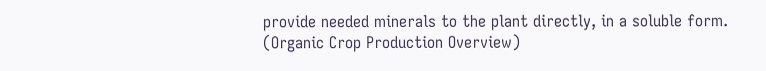provide needed minerals to the plant directly, in a soluble form. (Organic Crop Production Overview)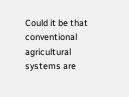Could it be that conventional agricultural systems are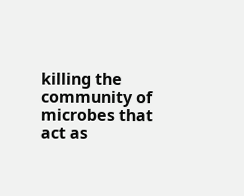killing the community of microbes that act as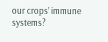our crops’ immune systems?